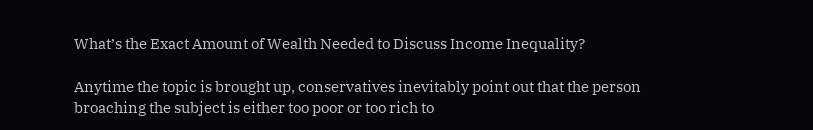What’s the Exact Amount of Wealth Needed to Discuss Income Inequality?

Anytime the topic is brought up, conservatives inevitably point out that the person broaching the subject is either too poor or too rich to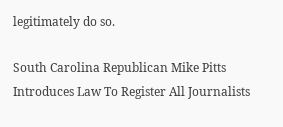legitimately do so.

South Carolina Republican Mike Pitts Introduces Law To Register All Journalists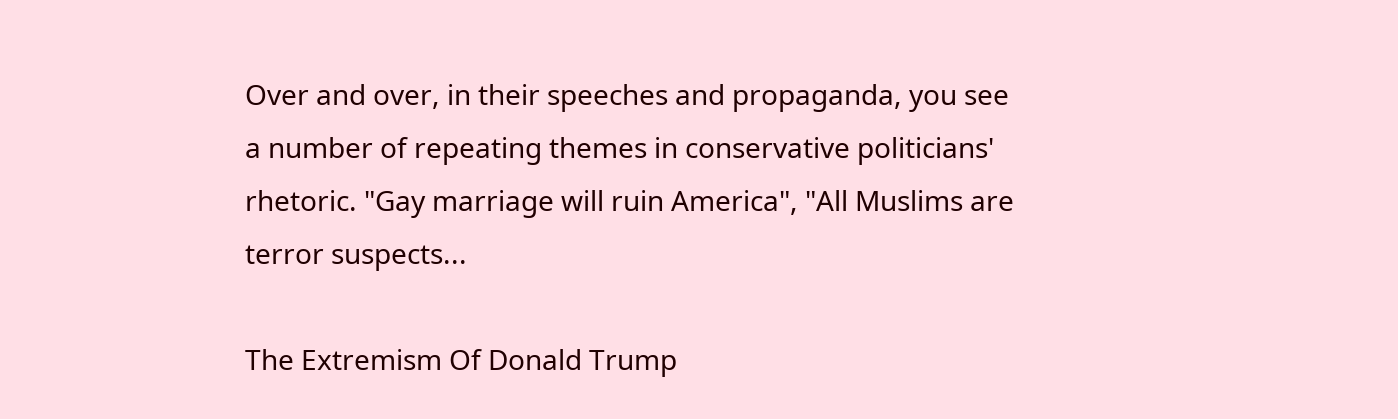Over and over, in their speeches and propaganda, you see a number of repeating themes in conservative politicians' rhetoric. "Gay marriage will ruin America", "All Muslims are terror suspects...

The Extremism Of Donald Trump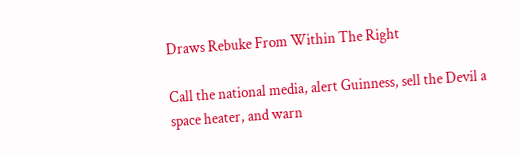Draws Rebuke From Within The Right

Call the national media, alert Guinness, sell the Devil a space heater, and warn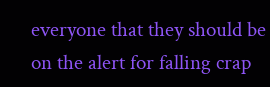everyone that they should be on the alert for falling crap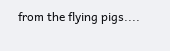from the flying pigs....